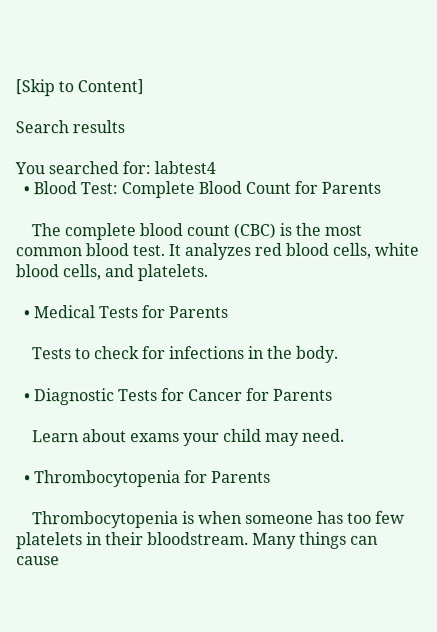[Skip to Content]

Search results

You searched for: labtest4
  • Blood Test: Complete Blood Count for Parents

    The complete blood count (CBC) is the most common blood test. It analyzes red blood cells, white blood cells, and platelets.

  • Medical Tests for Parents

    Tests to check for infections in the body.

  • Diagnostic Tests for Cancer for Parents

    Learn about exams your child may need.

  • Thrombocytopenia for Parents

    Thrombocytopenia is when someone has too few platelets in their bloodstream. Many things can cause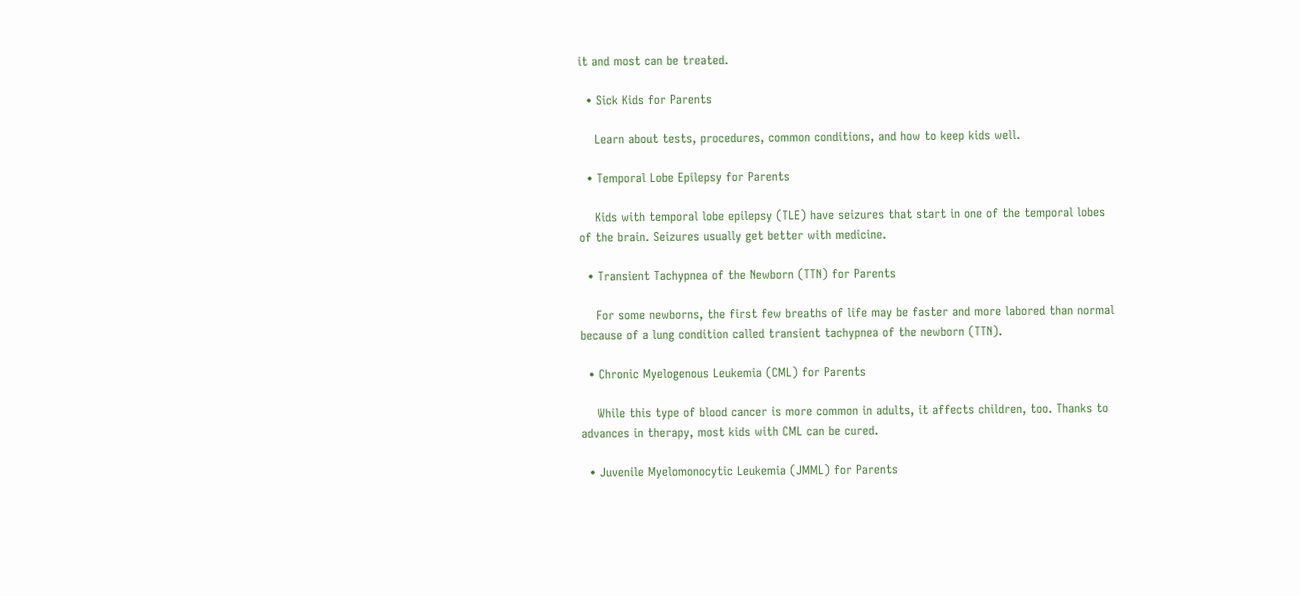it and most can be treated.

  • Sick Kids for Parents

    Learn about tests, procedures, common conditions, and how to keep kids well.

  • Temporal Lobe Epilepsy for Parents

    Kids with temporal lobe epilepsy (TLE) have seizures that start in one of the temporal lobes of the brain. Seizures usually get better with medicine.

  • Transient Tachypnea of the Newborn (TTN) for Parents

    For some newborns, the first few breaths of life may be faster and more labored than normal because of a lung condition called transient tachypnea of the newborn (TTN).

  • Chronic Myelogenous Leukemia (CML) for Parents

    While this type of blood cancer is more common in adults, it affects children, too. Thanks to advances in therapy, most kids with CML can be cured.

  • Juvenile Myelomonocytic Leukemia (JMML) for Parents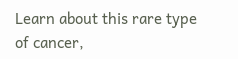Learn about this rare type of cancer,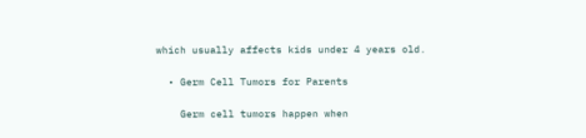which usually affects kids under 4 years old.

  • Germ Cell Tumors for Parents

    Germ cell tumors happen when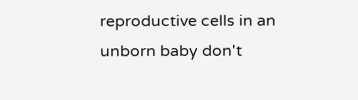reproductive cells in an unborn baby don't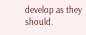develop as they should.